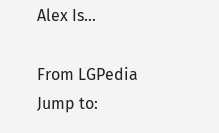Alex Is...

From LGPedia
Jump to: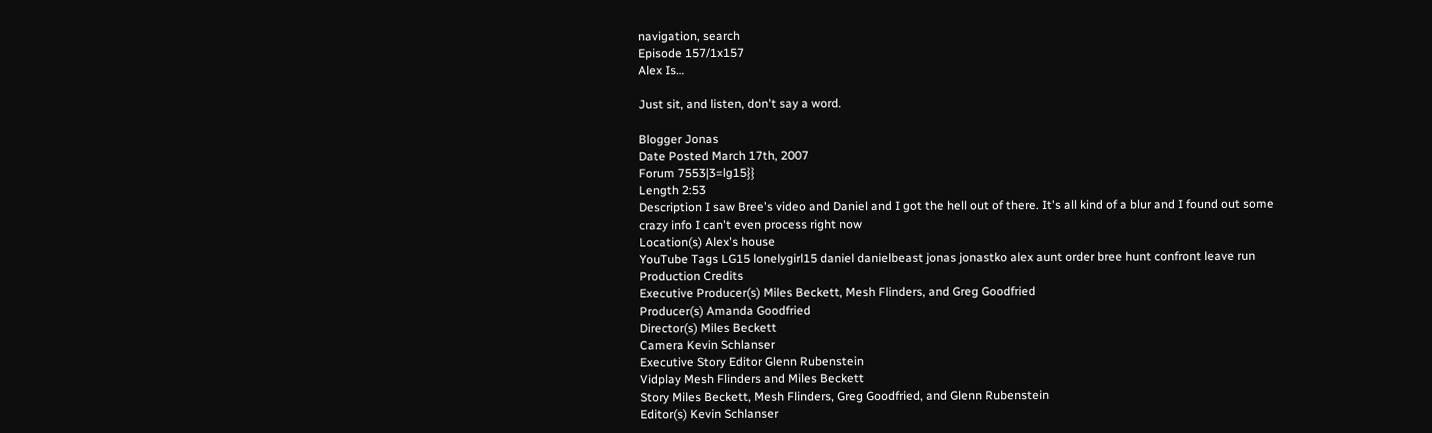navigation, search
Episode 157/1x157
Alex Is…

Just sit, and listen, don't say a word.

Blogger Jonas
Date Posted March 17th, 2007
Forum 7553|3=lg15}}
Length 2:53
Description I saw Bree's video and Daniel and I got the hell out of there. It's all kind of a blur and I found out some crazy info I can't even process right now
Location(s) Alex's house
YouTube Tags LG15 lonelygirl15 daniel danielbeast jonas jonastko alex aunt order bree hunt confront leave run
Production Credits
Executive Producer(s) Miles Beckett, Mesh Flinders, and Greg Goodfried
Producer(s) Amanda Goodfried
Director(s) Miles Beckett
Camera Kevin Schlanser
Executive Story Editor Glenn Rubenstein
Vidplay Mesh Flinders and Miles Beckett
Story Miles Beckett, Mesh Flinders, Greg Goodfried, and Glenn Rubenstein
Editor(s) Kevin Schlanser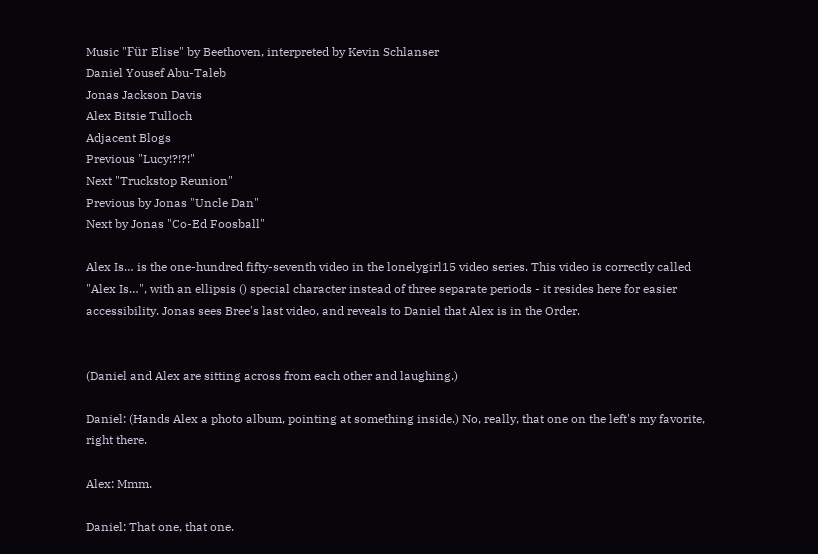Music "Für Elise" by Beethoven, interpreted by Kevin Schlanser
Daniel Yousef Abu-Taleb
Jonas Jackson Davis
Alex Bitsie Tulloch
Adjacent Blogs
Previous "Lucy!?!?!"
Next "Truckstop Reunion"
Previous by Jonas "Uncle Dan"
Next by Jonas "Co-Ed Foosball"

Alex Is… is the one-hundred fifty-seventh video in the lonelygirl15 video series. This video is correctly called "Alex Is…", with an ellipsis () special character instead of three separate periods - it resides here for easier accessibility. Jonas sees Bree's last video, and reveals to Daniel that Alex is in the Order.


(Daniel and Alex are sitting across from each other and laughing.)

Daniel: (Hands Alex a photo album, pointing at something inside.) No, really, that one on the left's my favorite, right there.

Alex: Mmm.

Daniel: That one, that one.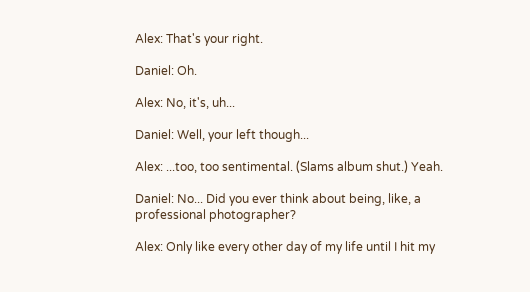Alex: That's your right.

Daniel: Oh.

Alex: No, it's, uh...

Daniel: Well, your left though...

Alex: ...too, too sentimental. (Slams album shut.) Yeah.

Daniel: No... Did you ever think about being, like, a professional photographer?

Alex: Only like every other day of my life until I hit my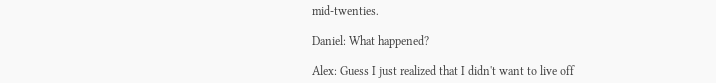mid-twenties.

Daniel: What happened?

Alex: Guess I just realized that I didn't want to live off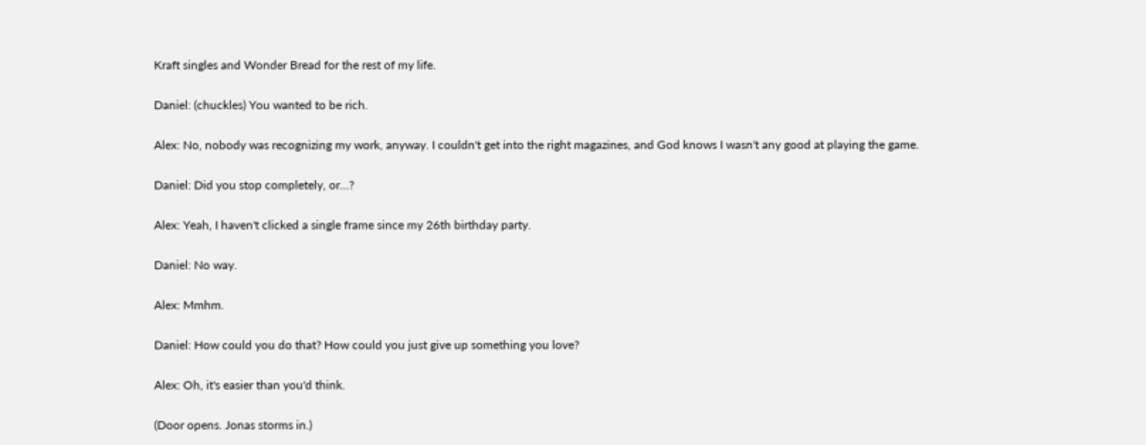Kraft singles and Wonder Bread for the rest of my life.

Daniel: (chuckles) You wanted to be rich.

Alex: No, nobody was recognizing my work, anyway. I couldn't get into the right magazines, and God knows I wasn't any good at playing the game.

Daniel: Did you stop completely, or...?

Alex: Yeah, I haven't clicked a single frame since my 26th birthday party.

Daniel: No way.

Alex: Mmhm.

Daniel: How could you do that? How could you just give up something you love?

Alex: Oh, it's easier than you'd think.

(Door opens. Jonas storms in.)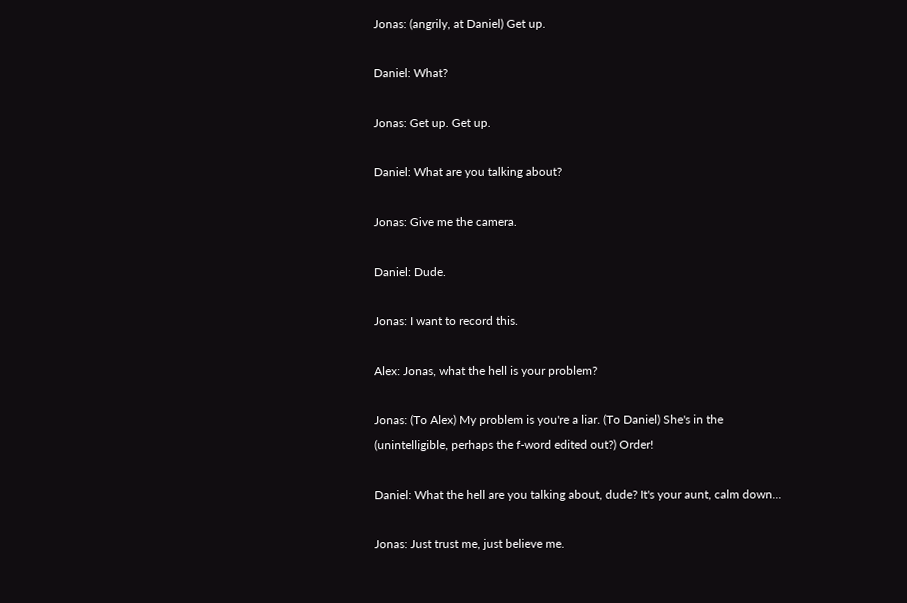Jonas: (angrily, at Daniel) Get up.

Daniel: What?

Jonas: Get up. Get up.

Daniel: What are you talking about?

Jonas: Give me the camera.

Daniel: Dude.

Jonas: I want to record this.

Alex: Jonas, what the hell is your problem?

Jonas: (To Alex) My problem is you're a liar. (To Daniel) She's in the (unintelligible, perhaps the f-word edited out?) Order!

Daniel: What the hell are you talking about, dude? It's your aunt, calm down...

Jonas: Just trust me, just believe me.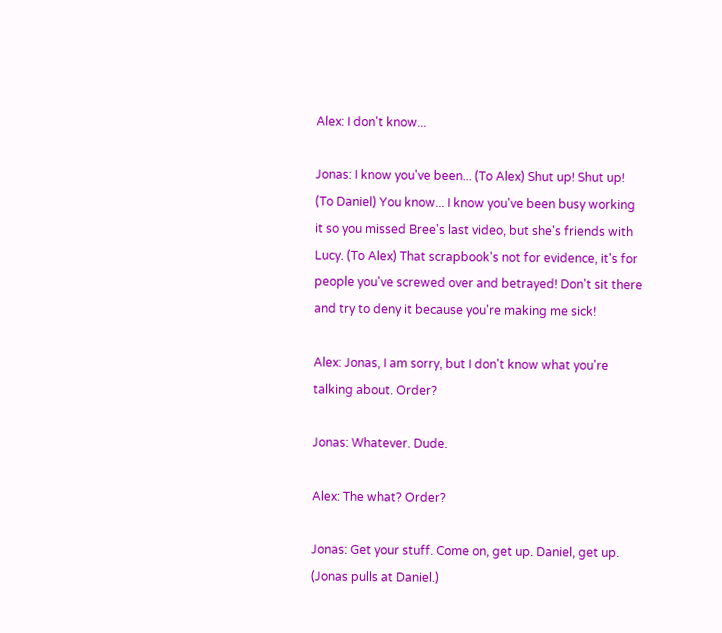Alex: I don't know...

Jonas: I know you've been... (To Alex) Shut up! Shut up! (To Daniel) You know... I know you've been busy working it so you missed Bree's last video, but she's friends with Lucy. (To Alex) That scrapbook's not for evidence, it's for people you've screwed over and betrayed! Don't sit there and try to deny it because you're making me sick!

Alex: Jonas, I am sorry, but I don't know what you're talking about. Order?

Jonas: Whatever. Dude.

Alex: The what? Order?

Jonas: Get your stuff. Come on, get up. Daniel, get up. (Jonas pulls at Daniel.)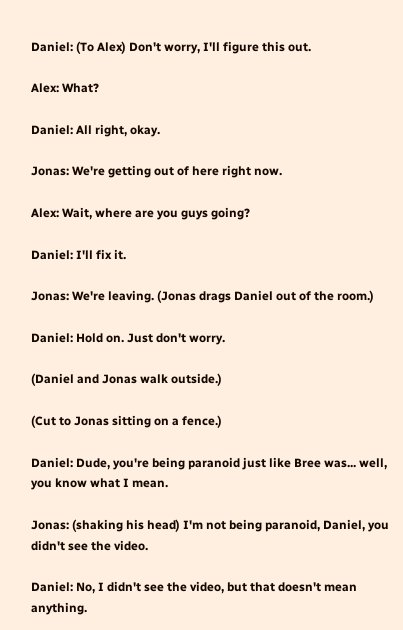Daniel: (To Alex) Don't worry, I'll figure this out.

Alex: What?

Daniel: All right, okay.

Jonas: We're getting out of here right now.

Alex: Wait, where are you guys going?

Daniel: I'll fix it.

Jonas: We're leaving. (Jonas drags Daniel out of the room.)

Daniel: Hold on. Just don't worry.

(Daniel and Jonas walk outside.)

(Cut to Jonas sitting on a fence.)

Daniel: Dude, you're being paranoid just like Bree was... well, you know what I mean.

Jonas: (shaking his head) I'm not being paranoid, Daniel, you didn't see the video.

Daniel: No, I didn't see the video, but that doesn't mean anything.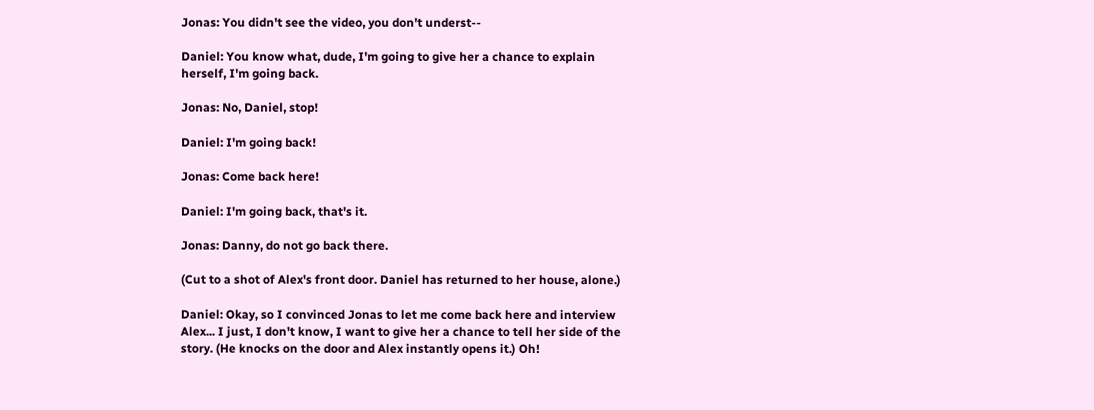Jonas: You didn't see the video, you don't underst--

Daniel: You know what, dude, I'm going to give her a chance to explain herself, I'm going back.

Jonas: No, Daniel, stop!

Daniel: I'm going back!

Jonas: Come back here!

Daniel: I'm going back, that's it.

Jonas: Danny, do not go back there.

(Cut to a shot of Alex's front door. Daniel has returned to her house, alone.)

Daniel: Okay, so I convinced Jonas to let me come back here and interview Alex... I just, I don't know, I want to give her a chance to tell her side of the story. (He knocks on the door and Alex instantly opens it.) Oh!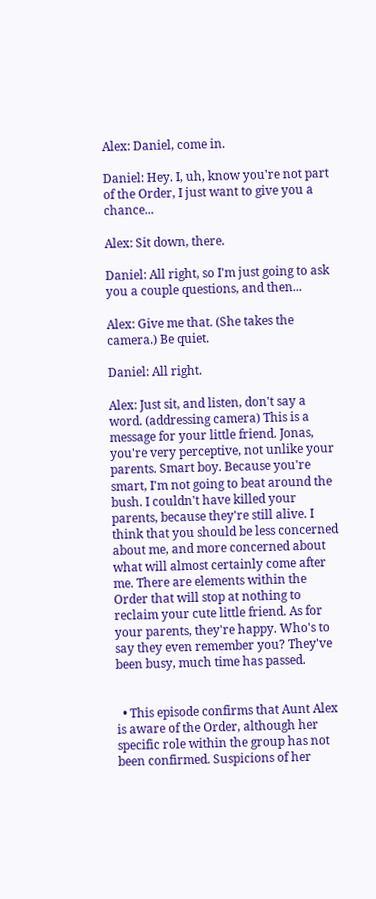Alex: Daniel, come in.

Daniel: Hey. I, uh, know you're not part of the Order, I just want to give you a chance...

Alex: Sit down, there.

Daniel: All right, so I'm just going to ask you a couple questions, and then...

Alex: Give me that. (She takes the camera.) Be quiet.

Daniel: All right.

Alex: Just sit, and listen, don't say a word. (addressing camera) This is a message for your little friend. Jonas, you're very perceptive, not unlike your parents. Smart boy. Because you're smart, I'm not going to beat around the bush. I couldn't have killed your parents, because they're still alive. I think that you should be less concerned about me, and more concerned about what will almost certainly come after me. There are elements within the Order that will stop at nothing to reclaim your cute little friend. As for your parents, they're happy. Who's to say they even remember you? They've been busy, much time has passed.


  • This episode confirms that Aunt Alex is aware of the Order, although her specific role within the group has not been confirmed. Suspicions of her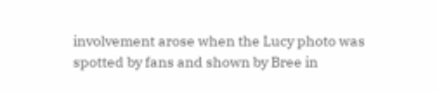involvement arose when the Lucy photo was spotted by fans and shown by Bree in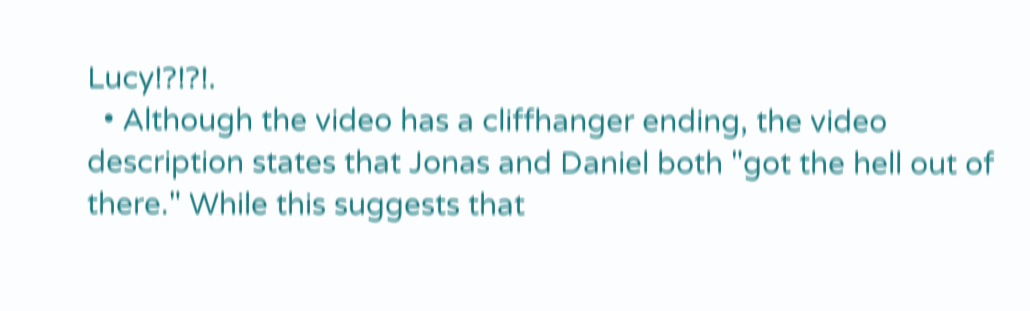Lucy!?!?!.
  • Although the video has a cliffhanger ending, the video description states that Jonas and Daniel both "got the hell out of there." While this suggests that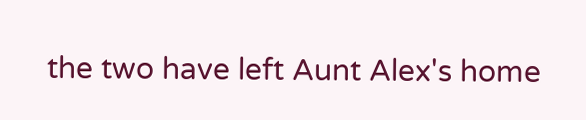the two have left Aunt Alex's home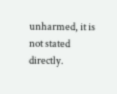unharmed, it is not stated directly.